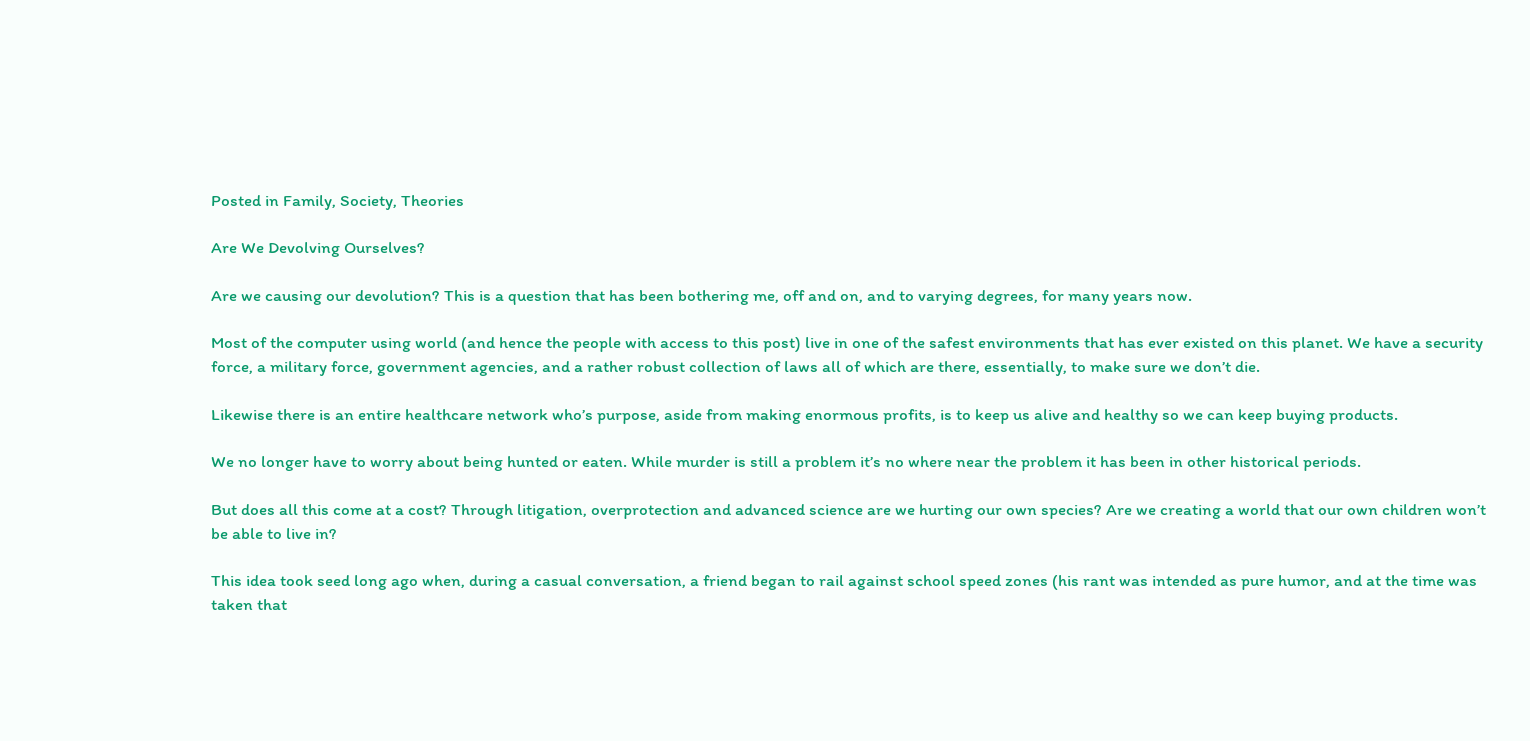Posted in Family, Society, Theories

Are We Devolving Ourselves?

Are we causing our devolution? This is a question that has been bothering me, off and on, and to varying degrees, for many years now.

Most of the computer using world (and hence the people with access to this post) live in one of the safest environments that has ever existed on this planet. We have a security force, a military force, government agencies, and a rather robust collection of laws all of which are there, essentially, to make sure we don’t die.

Likewise there is an entire healthcare network who’s purpose, aside from making enormous profits, is to keep us alive and healthy so we can keep buying products.

We no longer have to worry about being hunted or eaten. While murder is still a problem it’s no where near the problem it has been in other historical periods.

But does all this come at a cost? Through litigation, overprotection and advanced science are we hurting our own species? Are we creating a world that our own children won’t be able to live in?

This idea took seed long ago when, during a casual conversation, a friend began to rail against school speed zones (his rant was intended as pure humor, and at the time was taken that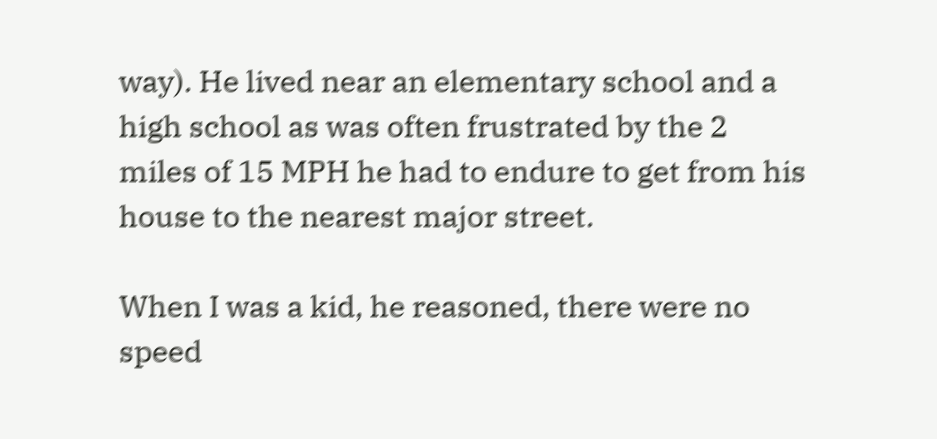way). He lived near an elementary school and a high school as was often frustrated by the 2 miles of 15 MPH he had to endure to get from his house to the nearest major street.

When I was a kid, he reasoned, there were no speed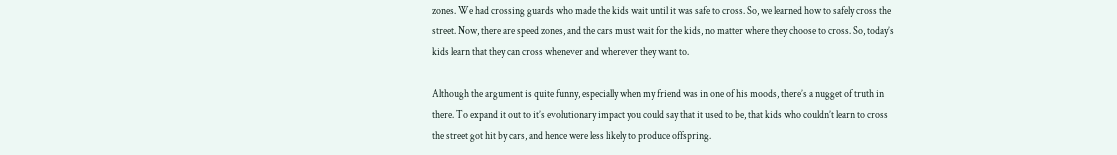zones. We had crossing guards who made the kids wait until it was safe to cross. So, we learned how to safely cross the street. Now, there are speed zones, and the cars must wait for the kids, no matter where they choose to cross. So, today’s kids learn that they can cross whenever and wherever they want to.

Although the argument is quite funny, especially when my friend was in one of his moods, there’s a nugget of truth in there. To expand it out to it’s evolutionary impact you could say that it used to be, that kids who couldn’t learn to cross the street got hit by cars, and hence were less likely to produce offspring.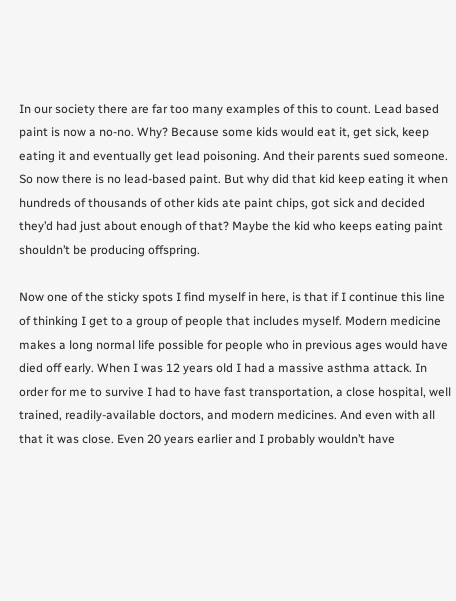In our society there are far too many examples of this to count. Lead based paint is now a no-no. Why? Because some kids would eat it, get sick, keep eating it and eventually get lead poisoning. And their parents sued someone. So now there is no lead-based paint. But why did that kid keep eating it when hundreds of thousands of other kids ate paint chips, got sick and decided they’d had just about enough of that? Maybe the kid who keeps eating paint shouldn’t be producing offspring.

Now one of the sticky spots I find myself in here, is that if I continue this line of thinking I get to a group of people that includes myself. Modern medicine makes a long normal life possible for people who in previous ages would have died off early. When I was 12 years old I had a massive asthma attack. In order for me to survive I had to have fast transportation, a close hospital, well trained, readily-available doctors, and modern medicines. And even with all that it was close. Even 20 years earlier and I probably wouldn’t have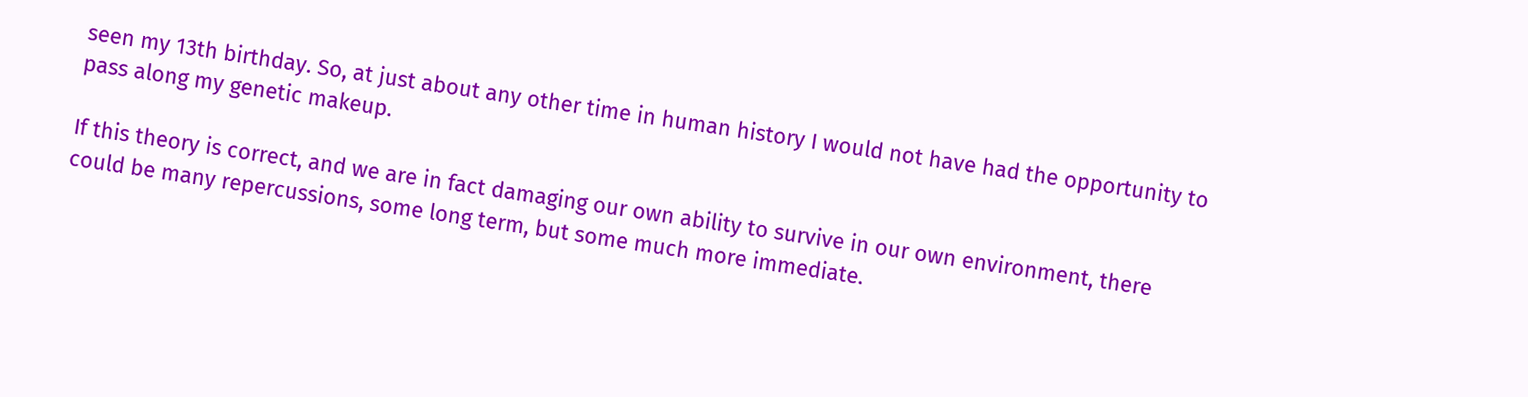seen my 13th birthday. So, at just about any other time in human history I would not have had the opportunity to pass along my genetic makeup.

If this theory is correct, and we are in fact damaging our own ability to survive in our own environment, there could be many repercussions, some long term, but some much more immediate.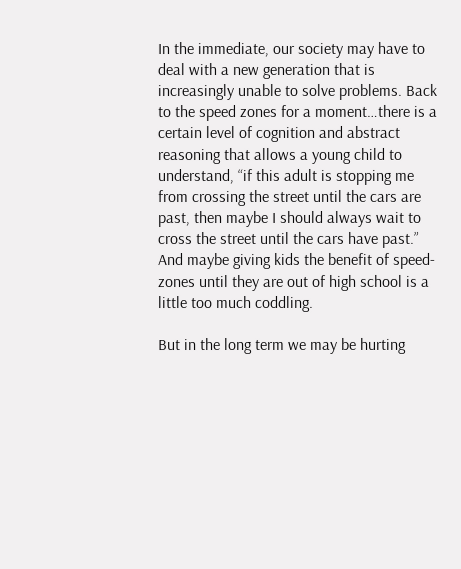In the immediate, our society may have to deal with a new generation that is increasingly unable to solve problems. Back to the speed zones for a moment…there is a certain level of cognition and abstract reasoning that allows a young child to understand, “if this adult is stopping me from crossing the street until the cars are past, then maybe I should always wait to cross the street until the cars have past.” And maybe giving kids the benefit of speed-zones until they are out of high school is a little too much coddling.

But in the long term we may be hurting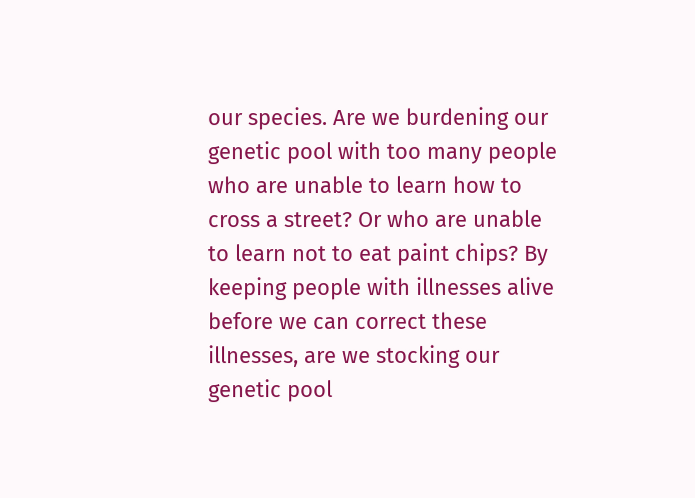our species. Are we burdening our genetic pool with too many people who are unable to learn how to cross a street? Or who are unable to learn not to eat paint chips? By keeping people with illnesses alive before we can correct these illnesses, are we stocking our genetic pool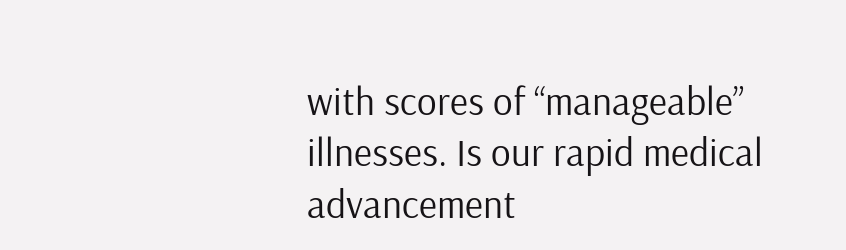with scores of “manageable” illnesses. Is our rapid medical advancement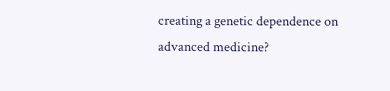creating a genetic dependence on advanced medicine?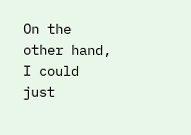On the other hand, I could just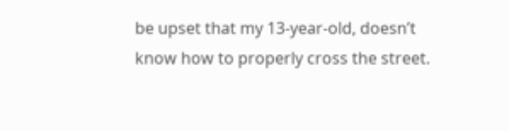be upset that my 13-year-old, doesn’t know how to properly cross the street.